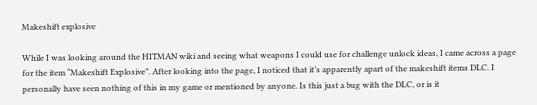Makeshift explosive

While I was looking around the HITMAN wiki and seeing what weapons I could use for challenge unlock ideas, I came across a page for the item “Makeshift Explosive”. After looking into the page, I noticed that it’s apparently apart of the makeshift items DLC. I personally have seen nothing of this in my game or mentioned by anyone. Is this just a bug with the DLC, or is it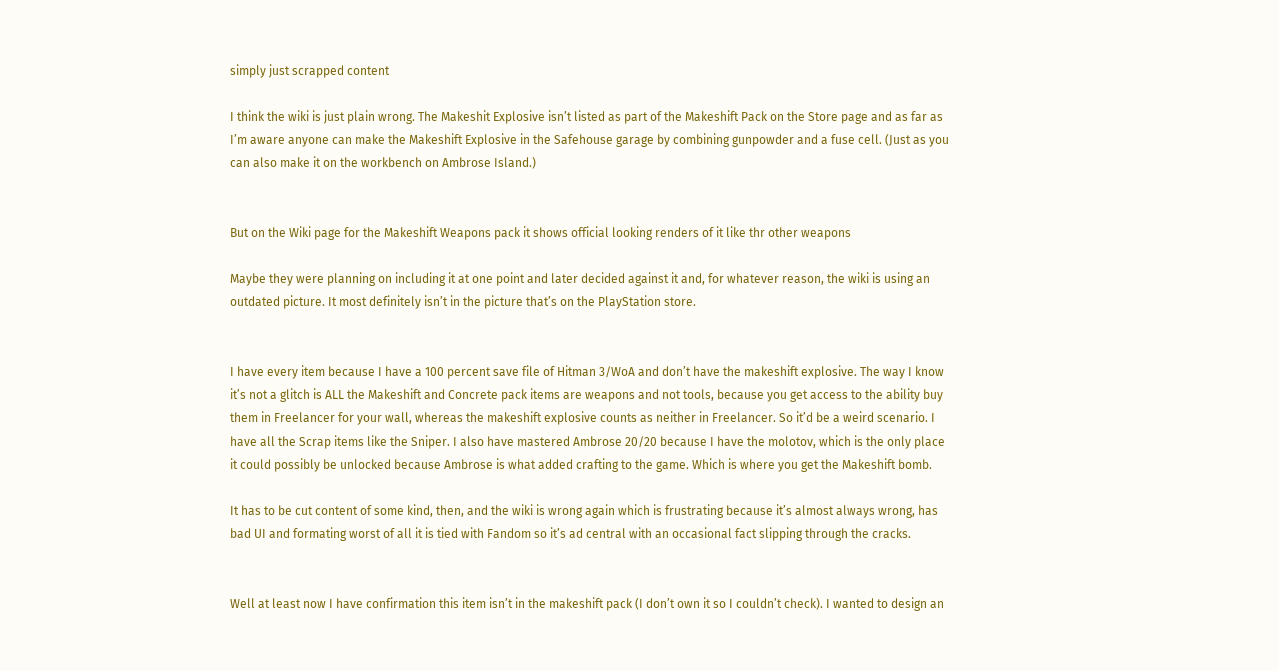simply just scrapped content

I think the wiki is just plain wrong. The Makeshit Explosive isn’t listed as part of the Makeshift Pack on the Store page and as far as I’m aware anyone can make the Makeshift Explosive in the Safehouse garage by combining gunpowder and a fuse cell. (Just as you can also make it on the workbench on Ambrose Island.)


But on the Wiki page for the Makeshift Weapons pack it shows official looking renders of it like thr other weapons

Maybe they were planning on including it at one point and later decided against it and, for whatever reason, the wiki is using an outdated picture. It most definitely isn’t in the picture that’s on the PlayStation store.


I have every item because I have a 100 percent save file of Hitman 3/WoA and don’t have the makeshift explosive. The way I know it’s not a glitch is ALL the Makeshift and Concrete pack items are weapons and not tools, because you get access to the ability buy them in Freelancer for your wall, whereas the makeshift explosive counts as neither in Freelancer. So it’d be a weird scenario. I have all the Scrap items like the Sniper. I also have mastered Ambrose 20/20 because I have the molotov, which is the only place it could possibly be unlocked because Ambrose is what added crafting to the game. Which is where you get the Makeshift bomb.

It has to be cut content of some kind, then, and the wiki is wrong again which is frustrating because it’s almost always wrong, has bad UI and formating worst of all it is tied with Fandom so it’s ad central with an occasional fact slipping through the cracks.


Well at least now I have confirmation this item isn’t in the makeshift pack (I don’t own it so I couldn’t check). I wanted to design an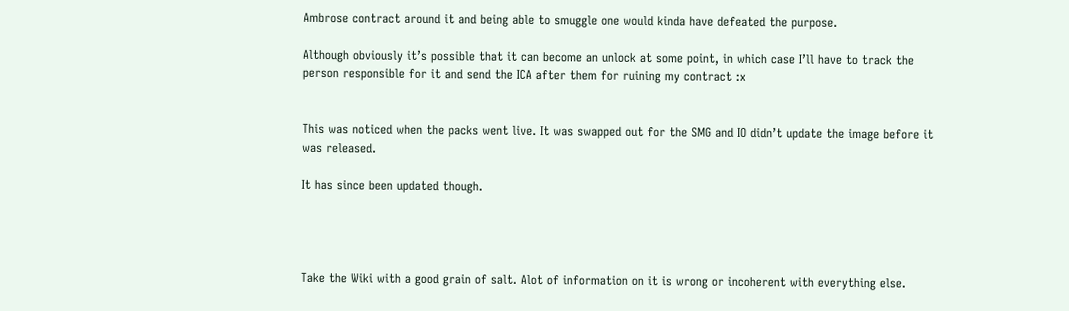Ambrose contract around it and being able to smuggle one would kinda have defeated the purpose.

Although obviously it’s possible that it can become an unlock at some point, in which case I’ll have to track the person responsible for it and send the ICA after them for ruining my contract :x


This was noticed when the packs went live. It was swapped out for the SMG and IO didn’t update the image before it was released.

It has since been updated though.




Take the Wiki with a good grain of salt. Alot of information on it is wrong or incoherent with everything else.